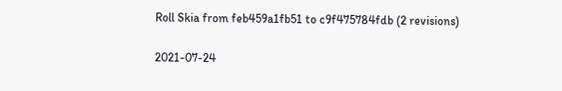Roll Skia from feb459a1fb51 to c9f475784fdb (2 revisions)

2021-07-24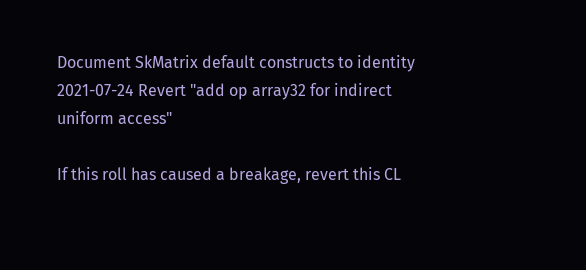Document SkMatrix default constructs to identity
2021-07-24 Revert "add op array32 for indirect uniform access"

If this roll has caused a breakage, revert this CL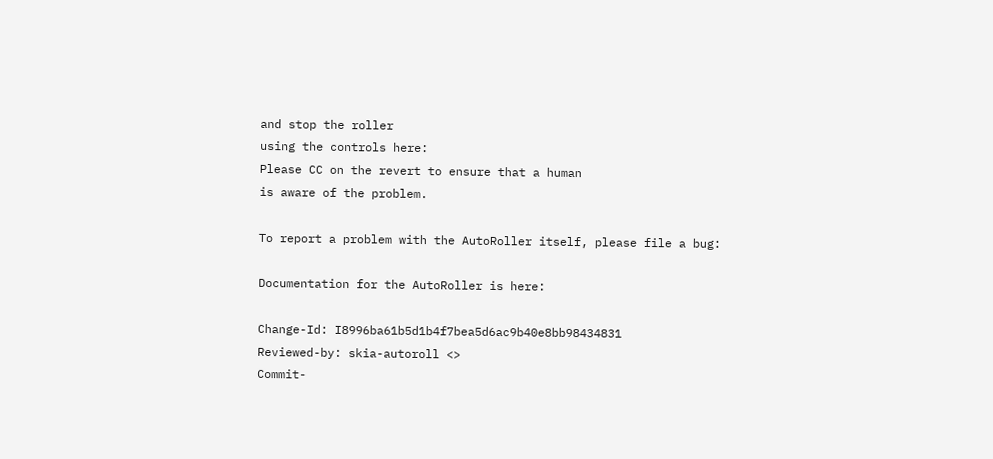and stop the roller
using the controls here:
Please CC on the revert to ensure that a human
is aware of the problem.

To report a problem with the AutoRoller itself, please file a bug:

Documentation for the AutoRoller is here:

Change-Id: I8996ba61b5d1b4f7bea5d6ac9b40e8bb98434831
Reviewed-by: skia-autoroll <>
Commit-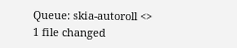Queue: skia-autoroll <>
1 file changed